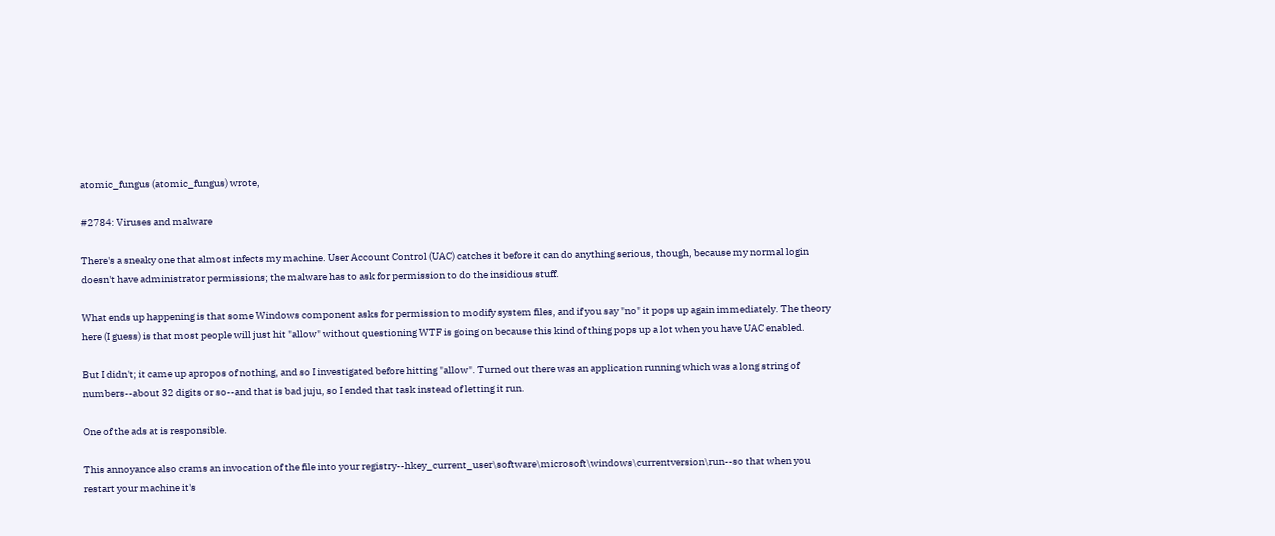atomic_fungus (atomic_fungus) wrote,

#2784: Viruses and malware

There's a sneaky one that almost infects my machine. User Account Control (UAC) catches it before it can do anything serious, though, because my normal login doesn't have administrator permissions; the malware has to ask for permission to do the insidious stuff.

What ends up happening is that some Windows component asks for permission to modify system files, and if you say "no" it pops up again immediately. The theory here (I guess) is that most people will just hit "allow" without questioning WTF is going on because this kind of thing pops up a lot when you have UAC enabled.

But I didn't; it came up apropos of nothing, and so I investigated before hitting "allow". Turned out there was an application running which was a long string of numbers--about 32 digits or so--and that is bad juju, so I ended that task instead of letting it run.

One of the ads at is responsible.

This annoyance also crams an invocation of the file into your registry--hkey_current_user\software\microsoft\windows\currentversion\run--so that when you restart your machine it's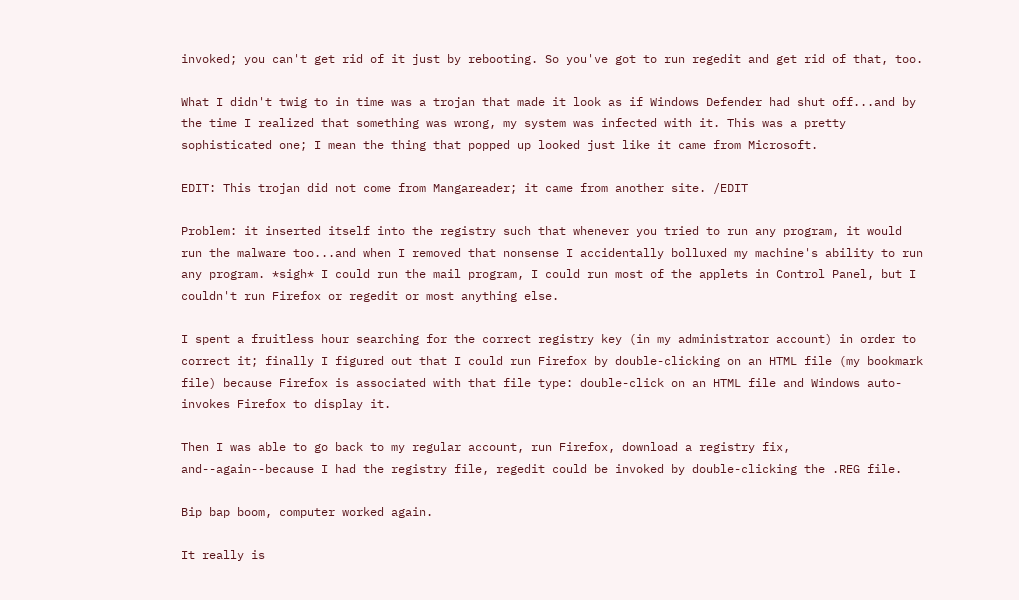invoked; you can't get rid of it just by rebooting. So you've got to run regedit and get rid of that, too.

What I didn't twig to in time was a trojan that made it look as if Windows Defender had shut off...and by the time I realized that something was wrong, my system was infected with it. This was a pretty sophisticated one; I mean the thing that popped up looked just like it came from Microsoft.

EDIT: This trojan did not come from Mangareader; it came from another site. /EDIT

Problem: it inserted itself into the registry such that whenever you tried to run any program, it would run the malware too...and when I removed that nonsense I accidentally bolluxed my machine's ability to run any program. *sigh* I could run the mail program, I could run most of the applets in Control Panel, but I couldn't run Firefox or regedit or most anything else.

I spent a fruitless hour searching for the correct registry key (in my administrator account) in order to correct it; finally I figured out that I could run Firefox by double-clicking on an HTML file (my bookmark file) because Firefox is associated with that file type: double-click on an HTML file and Windows auto-invokes Firefox to display it.

Then I was able to go back to my regular account, run Firefox, download a registry fix, and--again--because I had the registry file, regedit could be invoked by double-clicking the .REG file.

Bip bap boom, computer worked again.

It really is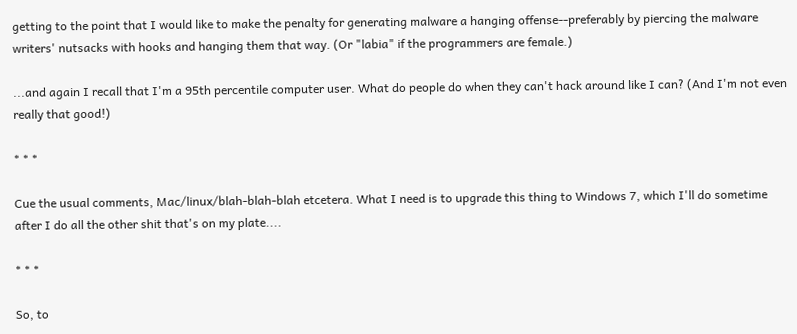getting to the point that I would like to make the penalty for generating malware a hanging offense--preferably by piercing the malware writers' nutsacks with hooks and hanging them that way. (Or "labia" if the programmers are female.)

...and again I recall that I'm a 95th percentile computer user. What do people do when they can't hack around like I can? (And I'm not even really that good!)

* * *

Cue the usual comments, Mac/linux/blah-blah-blah etcetera. What I need is to upgrade this thing to Windows 7, which I'll do sometime after I do all the other shit that's on my plate....

* * *

So, to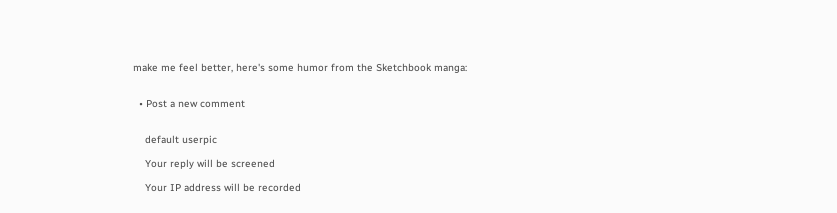make me feel better, here's some humor from the Sketchbook manga:


  • Post a new comment


    default userpic

    Your reply will be screened

    Your IP address will be recorded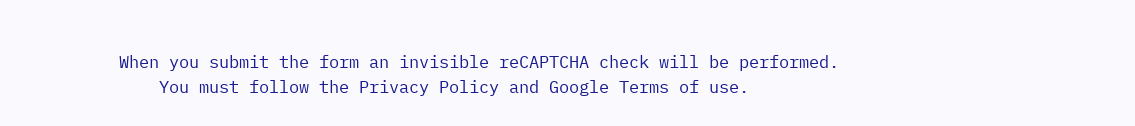When you submit the form an invisible reCAPTCHA check will be performed.
    You must follow the Privacy Policy and Google Terms of use.